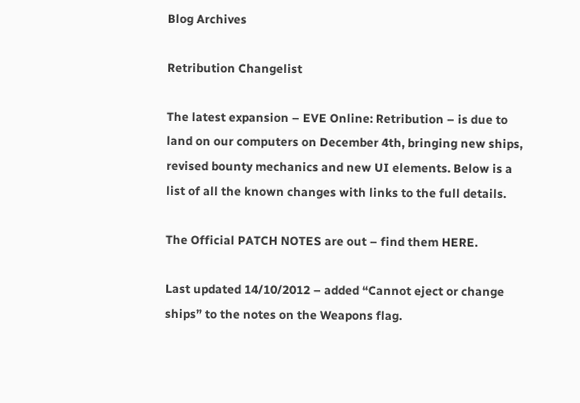Blog Archives

Retribution Changelist

The latest expansion – EVE Online: Retribution – is due to land on our computers on December 4th, bringing new ships, revised bounty mechanics and new UI elements. Below is a list of all the known changes with links to the full details.

The Official PATCH NOTES are out – find them HERE.

Last updated 14/10/2012 – added “Cannot eject or change ships” to the notes on the Weapons flag.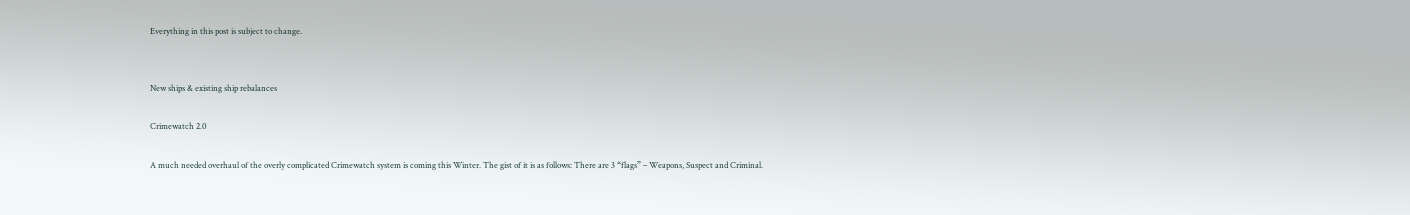Everything in this post is subject to change.


New ships & existing ship rebalances

Crimewatch 2.0

A much needed overhaul of the overly complicated Crimewatch system is coming this Winter. The gist of it is as follows: There are 3 “flags” – Weapons, Suspect and Criminal.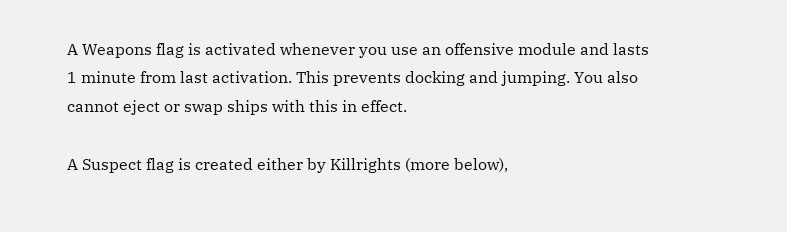A Weapons flag is activated whenever you use an offensive module and lasts 1 minute from last activation. This prevents docking and jumping. You also cannot eject or swap ships with this in effect.

A Suspect flag is created either by Killrights (more below),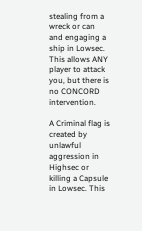stealing from a wreck or can and engaging a ship in Lowsec. This allows ANY player to attack you, but there is no CONCORD intervention.

A Criminal flag is created by unlawful aggression in Highsec or killing a Capsule in Lowsec. This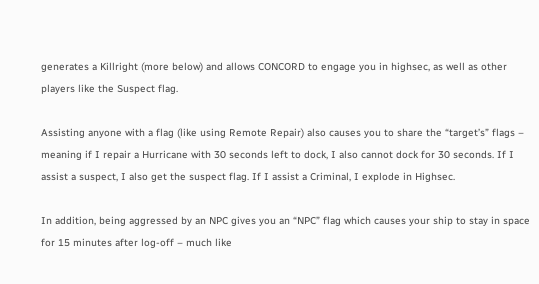generates a Killright (more below) and allows CONCORD to engage you in highsec, as well as other players like the Suspect flag.

Assisting anyone with a flag (like using Remote Repair) also causes you to share the “target’s” flags – meaning if I repair a Hurricane with 30 seconds left to dock, I also cannot dock for 30 seconds. If I assist a suspect, I also get the suspect flag. If I assist a Criminal, I explode in Highsec.

In addition, being aggressed by an NPC gives you an “NPC” flag which causes your ship to stay in space for 15 minutes after log-off – much like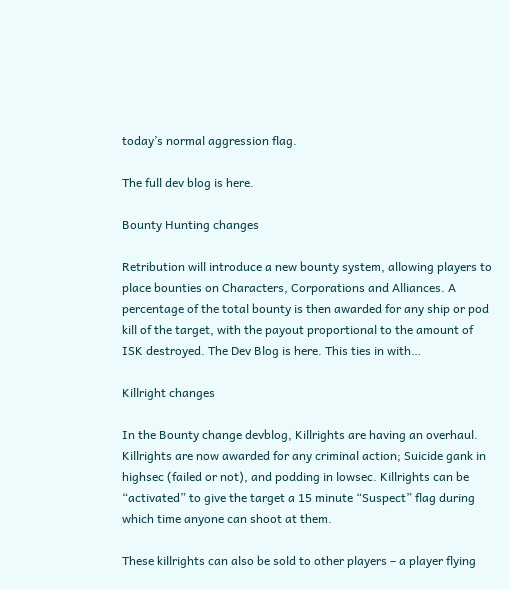today’s normal aggression flag.

The full dev blog is here.

Bounty Hunting changes

Retribution will introduce a new bounty system, allowing players to place bounties on Characters, Corporations and Alliances. A percentage of the total bounty is then awarded for any ship or pod kill of the target, with the payout proportional to the amount of ISK destroyed. The Dev Blog is here. This ties in with…

Killright changes

In the Bounty change devblog, Killrights are having an overhaul. Killrights are now awarded for any criminal action; Suicide gank in highsec (failed or not), and podding in lowsec. Killrights can be “activated” to give the target a 15 minute “Suspect” flag during which time anyone can shoot at them.

These killrights can also be sold to other players – a player flying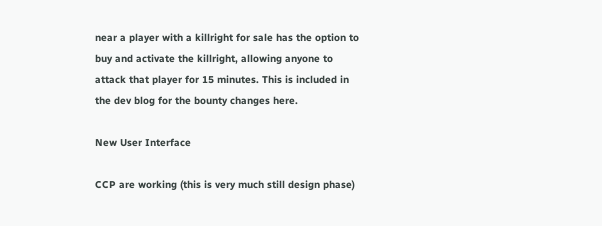near a player with a killright for sale has the option to buy and activate the killright, allowing anyone to attack that player for 15 minutes. This is included in the dev blog for the bounty changes here.

New User Interface

CCP are working (this is very much still design phase)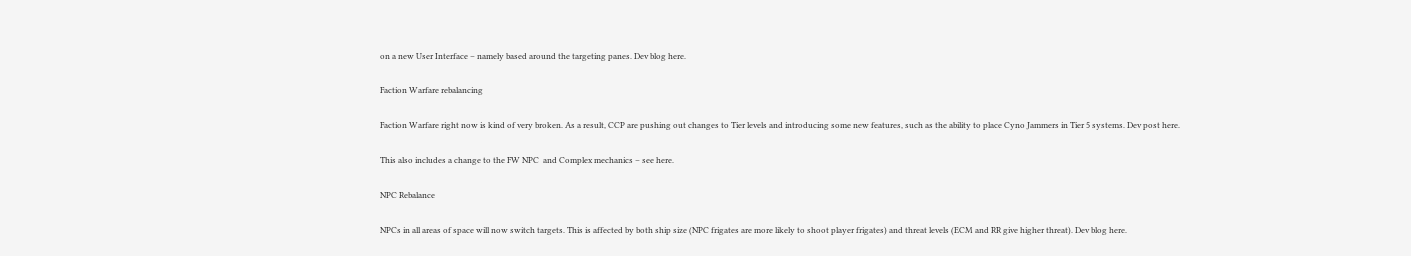on a new User Interface – namely based around the targeting panes. Dev blog here.

Faction Warfare rebalancing

Faction Warfare right now is kind of very broken. As a result, CCP are pushing out changes to Tier levels and introducing some new features, such as the ability to place Cyno Jammers in Tier 5 systems. Dev post here.

This also includes a change to the FW NPC  and Complex mechanics – see here.

NPC Rebalance

NPCs in all areas of space will now switch targets. This is affected by both ship size (NPC frigates are more likely to shoot player frigates) and threat levels (ECM and RR give higher threat). Dev blog here.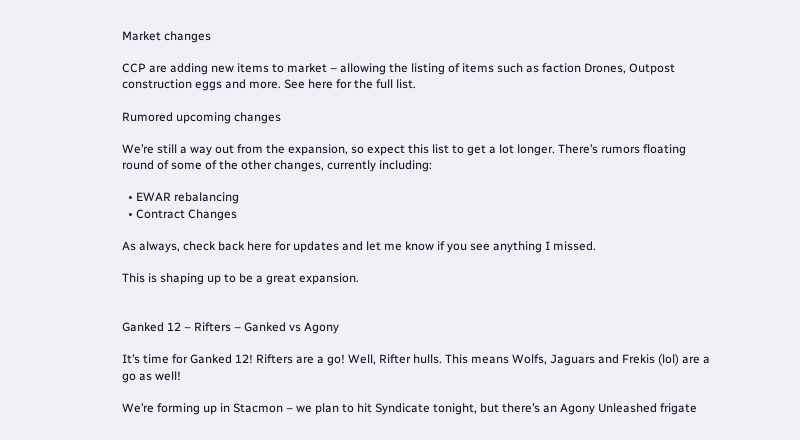Market changes

CCP are adding new items to market – allowing the listing of items such as faction Drones, Outpost construction eggs and more. See here for the full list.

Rumored upcoming changes

We’re still a way out from the expansion, so expect this list to get a lot longer. There’s rumors floating round of some of the other changes, currently including:

  • EWAR rebalancing
  • Contract Changes

As always, check back here for updates and let me know if you see anything I missed.

This is shaping up to be a great expansion.


Ganked 12 – Rifters – Ganked vs Agony

It’s time for Ganked 12! Rifters are a go! Well, Rifter hulls. This means Wolfs, Jaguars and Frekis (lol) are a go as well!

We’re forming up in Stacmon – we plan to hit Syndicate tonight, but there’s an Agony Unleashed frigate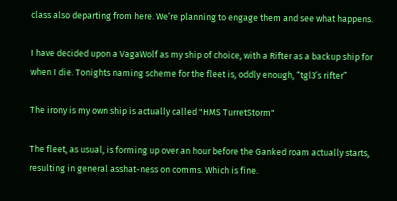class also departing from here. We’re planning to engage them and see what happens.

I have decided upon a VagaWolf as my ship of choice, with a Rifter as a backup ship for when I die. Tonights naming scheme for the fleet is, oddly enough, “tgl3’s rifter”

The irony is my own ship is actually called "HMS TurretStorm"

The fleet, as usual, is forming up over an hour before the Ganked roam actually starts, resulting in general asshat-ness on comms. Which is fine.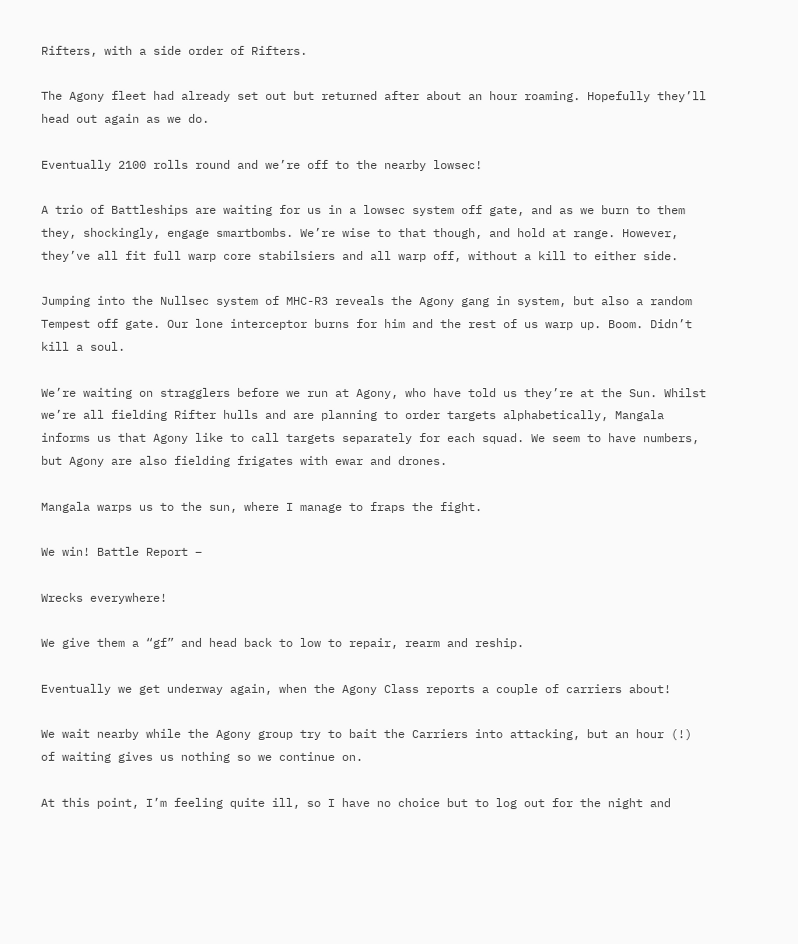Rifters, with a side order of Rifters.

The Agony fleet had already set out but returned after about an hour roaming. Hopefully they’ll head out again as we do.

Eventually 2100 rolls round and we’re off to the nearby lowsec!

A trio of Battleships are waiting for us in a lowsec system off gate, and as we burn to them they, shockingly, engage smartbombs. We’re wise to that though, and hold at range. However, they’ve all fit full warp core stabilsiers and all warp off, without a kill to either side.

Jumping into the Nullsec system of MHC-R3 reveals the Agony gang in system, but also a random Tempest off gate. Our lone interceptor burns for him and the rest of us warp up. Boom. Didn’t kill a soul.

We’re waiting on stragglers before we run at Agony, who have told us they’re at the Sun. Whilst we’re all fielding Rifter hulls and are planning to order targets alphabetically, Mangala informs us that Agony like to call targets separately for each squad. We seem to have numbers, but Agony are also fielding frigates with ewar and drones.

Mangala warps us to the sun, where I manage to fraps the fight.

We win! Battle Report –

Wrecks everywhere!

We give them a “gf” and head back to low to repair, rearm and reship.

Eventually we get underway again, when the Agony Class reports a couple of carriers about!

We wait nearby while the Agony group try to bait the Carriers into attacking, but an hour (!) of waiting gives us nothing so we continue on.

At this point, I’m feeling quite ill, so I have no choice but to log out for the night and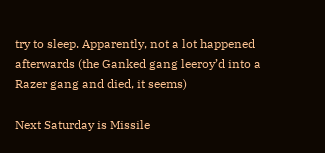try to sleep. Apparently, not a lot happened afterwards (the Ganked gang leeroy’d into a Razer gang and died, it seems)

Next Saturday is Missile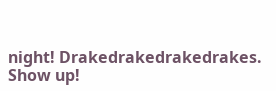night! Drakedrakedrakedrakes. Show up!